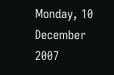Monday, 10 December 2007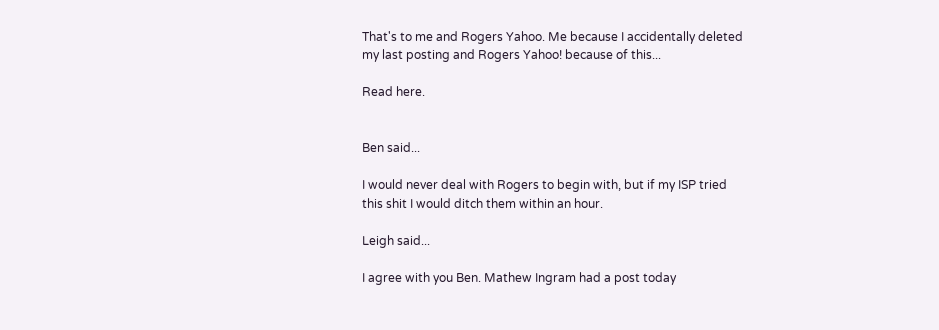That's to me and Rogers Yahoo. Me because I accidentally deleted my last posting and Rogers Yahoo! because of this...

Read here.


Ben said...

I would never deal with Rogers to begin with, but if my ISP tried this shit I would ditch them within an hour.

Leigh said...

I agree with you Ben. Mathew Ingram had a post today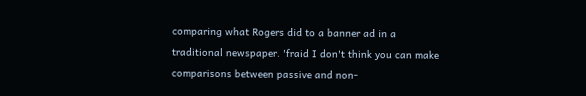comparing what Rogers did to a banner ad in a traditional newspaper. 'fraid I don't think you can make comparisons between passive and non-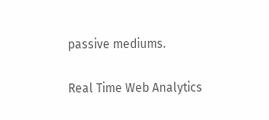passive mediums.

Real Time Web Analytics